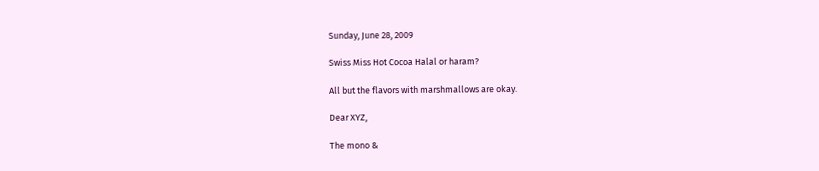Sunday, June 28, 2009

Swiss Miss Hot Cocoa Halal or haram?

All but the flavors with marshmallows are okay.

Dear XYZ,

The mono &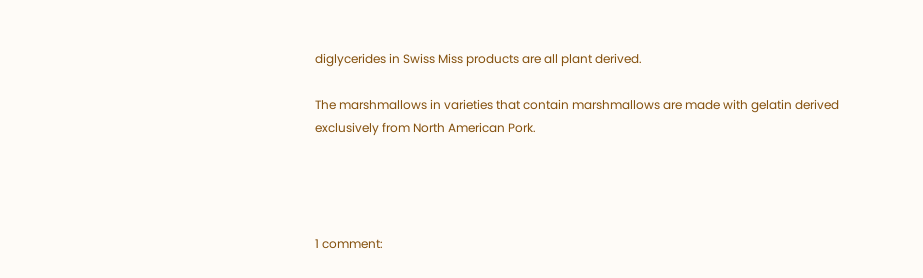diglycerides in Swiss Miss products are all plant derived.

The marshmallows in varieties that contain marshmallows are made with gelatin derived exclusively from North American Pork.




1 comment: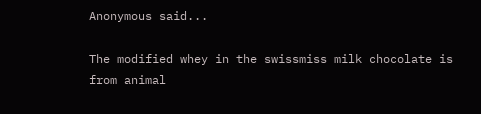Anonymous said...

The modified whey in the swissmiss milk chocolate is from animal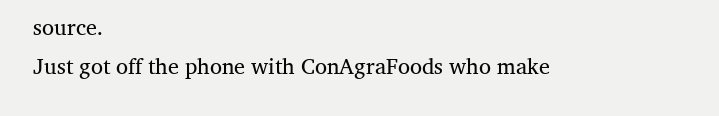source.
Just got off the phone with ConAgraFoods who make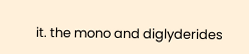it. the mono and diglyderides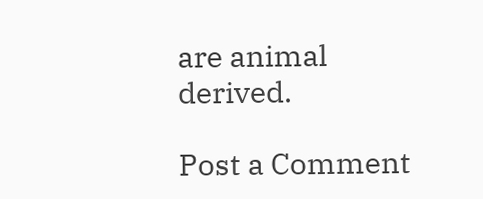are animal derived.

Post a Comment